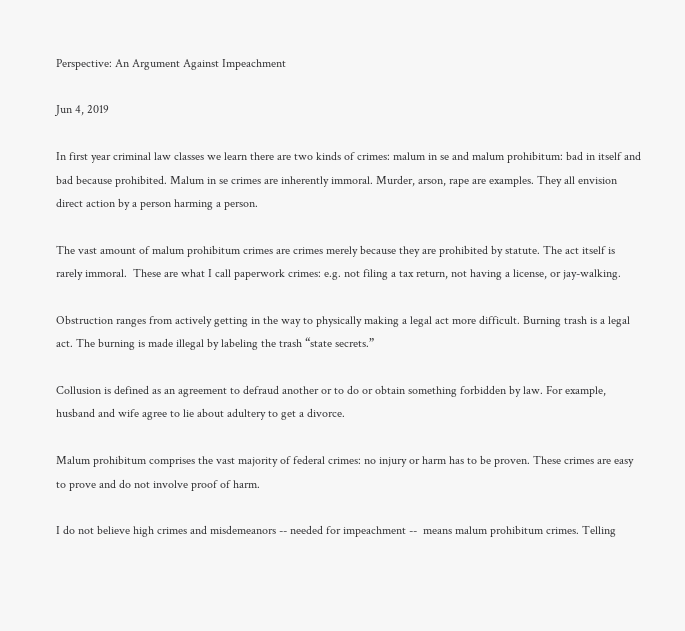Perspective: An Argument Against Impeachment

Jun 4, 2019

In first year criminal law classes we learn there are two kinds of crimes: malum in se and malum prohibitum: bad in itself and bad because prohibited. Malum in se crimes are inherently immoral. Murder, arson, rape are examples. They all envision direct action by a person harming a person.

The vast amount of malum prohibitum crimes are crimes merely because they are prohibited by statute. The act itself is rarely immoral.  These are what I call paperwork crimes: e.g. not filing a tax return, not having a license, or jay-walking.

Obstruction ranges from actively getting in the way to physically making a legal act more difficult. Burning trash is a legal act. The burning is made illegal by labeling the trash “state secrets.”

Collusion is defined as an agreement to defraud another or to do or obtain something forbidden by law. For example, husband and wife agree to lie about adultery to get a divorce.

Malum prohibitum comprises the vast majority of federal crimes: no injury or harm has to be proven. These crimes are easy to prove and do not involve proof of harm.

I do not believe high crimes and misdemeanors -- needed for impeachment --  means malum prohibitum crimes. Telling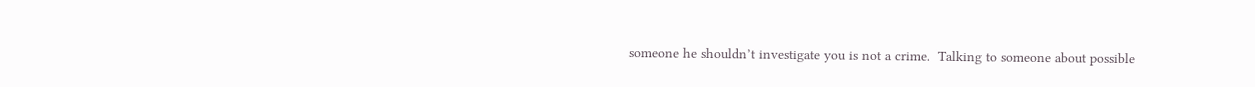someone he shouldn’t investigate you is not a crime.  Talking to someone about possible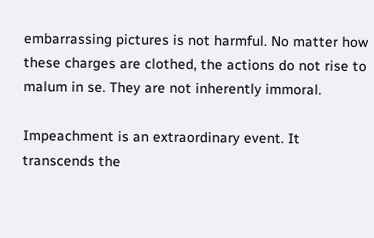embarrassing pictures is not harmful. No matter how these charges are clothed, the actions do not rise to malum in se. They are not inherently immoral.

Impeachment is an extraordinary event. It transcends the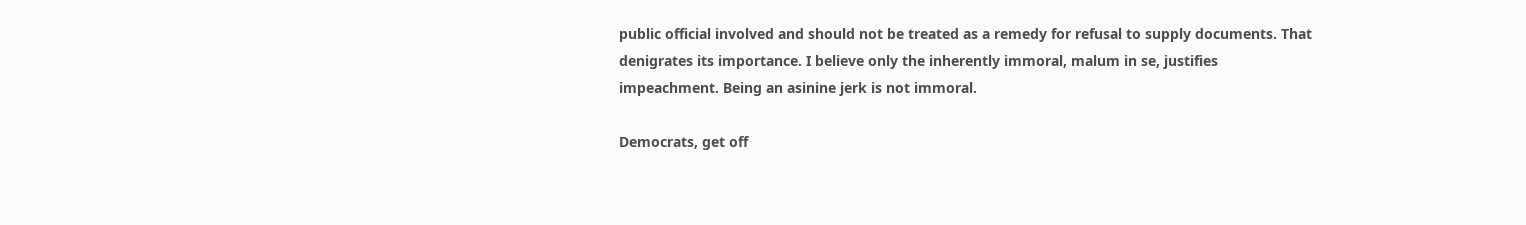public official involved and should not be treated as a remedy for refusal to supply documents. That denigrates its importance. I believe only the inherently immoral, malum in se, justifies impeachment. Being an asinine jerk is not immoral.

Democrats, get off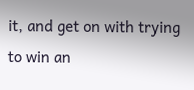it, and get on with trying to win an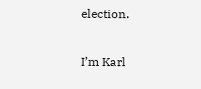election.

I’m Karl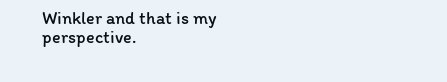Winkler and that is my perspective.